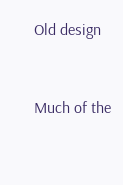Old design


Much of the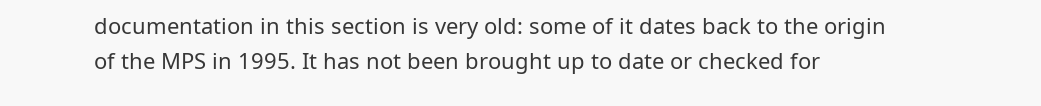documentation in this section is very old: some of it dates back to the origin of the MPS in 1995. It has not been brought up to date or checked for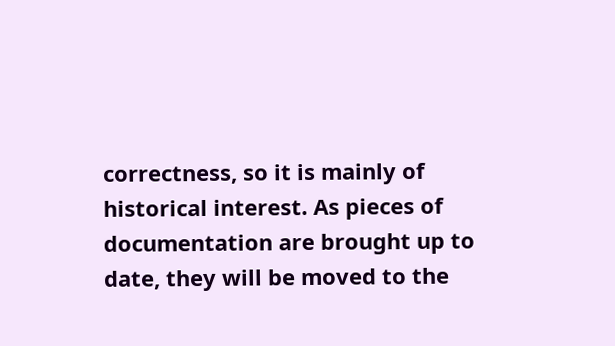correctness, so it is mainly of historical interest. As pieces of documentation are brought up to date, they will be moved to the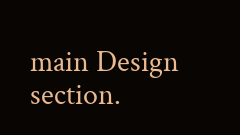main Design section.